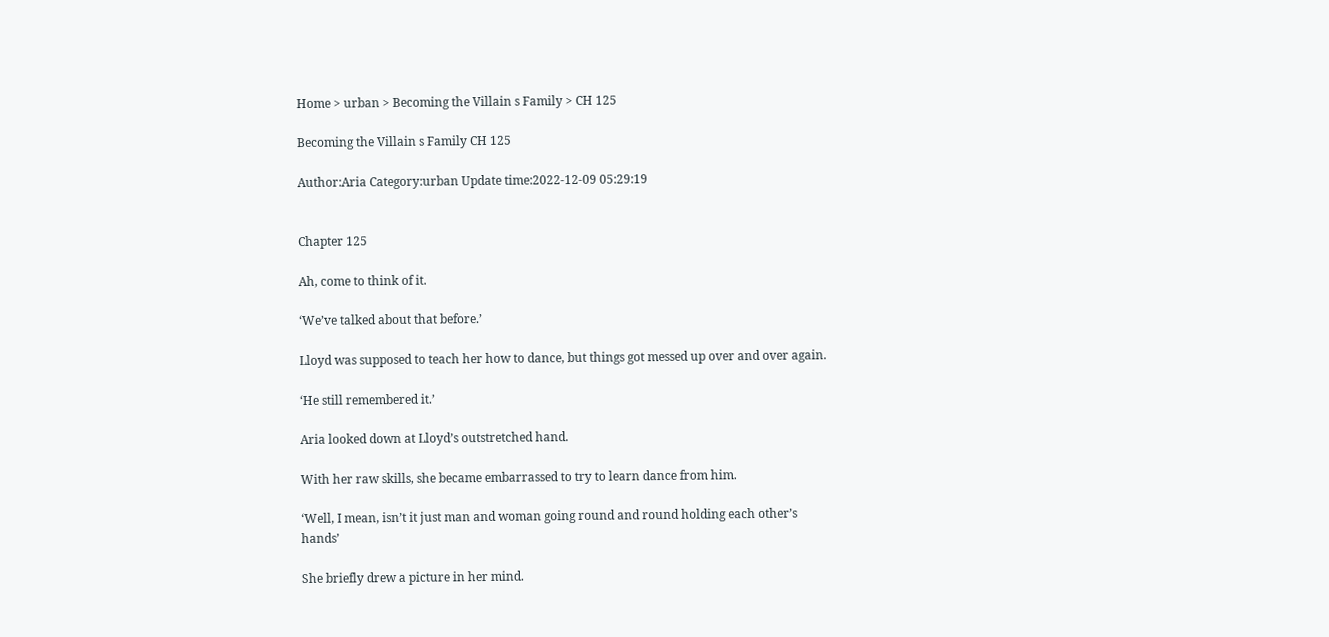Home > urban > Becoming the Villain s Family > CH 125

Becoming the Villain s Family CH 125

Author:Aria Category:urban Update time:2022-12-09 05:29:19


Chapter 125

Ah, come to think of it.

‘We’ve talked about that before.’

Lloyd was supposed to teach her how to dance, but things got messed up over and over again.

‘He still remembered it.’

Aria looked down at Lloyd’s outstretched hand.

With her raw skills, she became embarrassed to try to learn dance from him.

‘Well, I mean, isn’t it just man and woman going round and round holding each other’s hands’

She briefly drew a picture in her mind.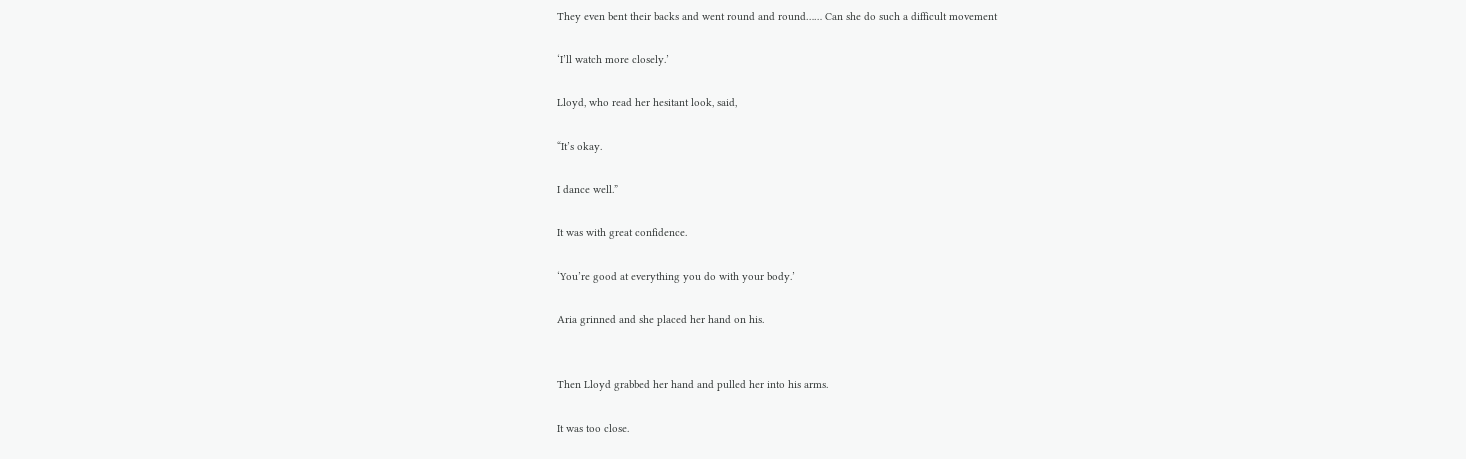They even bent their backs and went round and round…… Can she do such a difficult movement

‘I’ll watch more closely.’

Lloyd, who read her hesitant look, said,

“It’s okay.

I dance well.”

It was with great confidence.

‘You’re good at everything you do with your body.’

Aria grinned and she placed her hand on his.


Then Lloyd grabbed her hand and pulled her into his arms.

It was too close.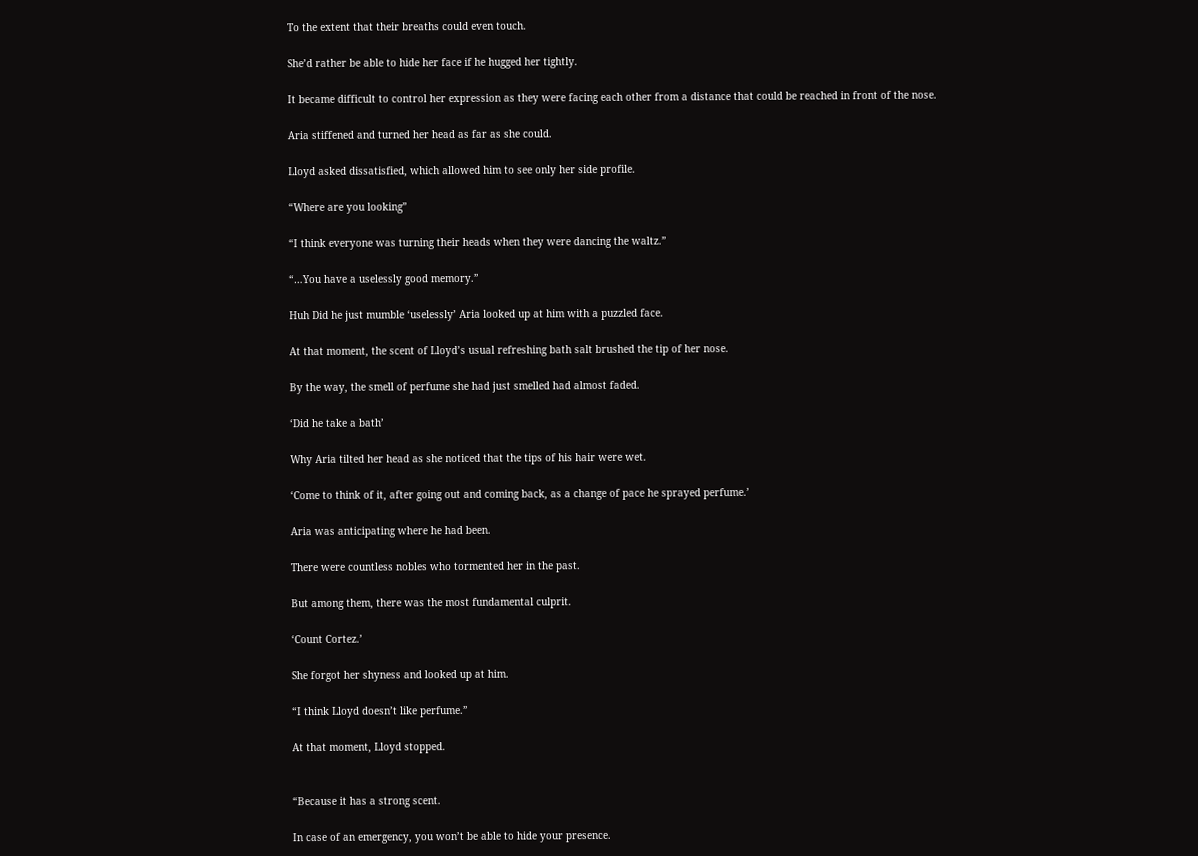To the extent that their breaths could even touch.

She’d rather be able to hide her face if he hugged her tightly.

It became difficult to control her expression as they were facing each other from a distance that could be reached in front of the nose.

Aria stiffened and turned her head as far as she could.

Lloyd asked dissatisfied, which allowed him to see only her side profile.

“Where are you looking”

“I think everyone was turning their heads when they were dancing the waltz.”

“…You have a uselessly good memory.”

Huh Did he just mumble ‘uselessly’ Aria looked up at him with a puzzled face.

At that moment, the scent of Lloyd’s usual refreshing bath salt brushed the tip of her nose.

By the way, the smell of perfume she had just smelled had almost faded.

‘Did he take a bath’

Why Aria tilted her head as she noticed that the tips of his hair were wet.

‘Come to think of it, after going out and coming back, as a change of pace he sprayed perfume.’

Aria was anticipating where he had been.

There were countless nobles who tormented her in the past.

But among them, there was the most fundamental culprit.

‘Count Cortez.’

She forgot her shyness and looked up at him.

“I think Lloyd doesn’t like perfume.”

At that moment, Lloyd stopped.


“Because it has a strong scent.

In case of an emergency, you won’t be able to hide your presence.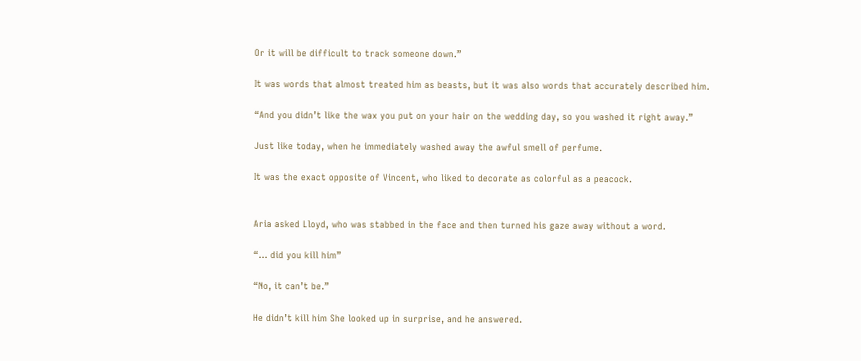Or it will be difficult to track someone down.”

It was words that almost treated him as beasts, but it was also words that accurately described him.

“And you didn’t like the wax you put on your hair on the wedding day, so you washed it right away.”

Just like today, when he immediately washed away the awful smell of perfume.

It was the exact opposite of Vincent, who liked to decorate as colorful as a peacock.


Aria asked Lloyd, who was stabbed in the face and then turned his gaze away without a word.

“… did you kill him”

“No, it can’t be.”

He didn’t kill him She looked up in surprise, and he answered.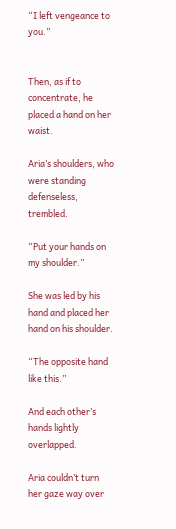“I left vengeance to you.”


Then, as if to concentrate, he placed a hand on her waist.

Aria’s shoulders, who were standing defenseless, trembled.

“Put your hands on my shoulder.”

She was led by his hand and placed her hand on his shoulder.

“The opposite hand like this.”

And each other’s hands lightly overlapped.

Aria couldn’t turn her gaze way over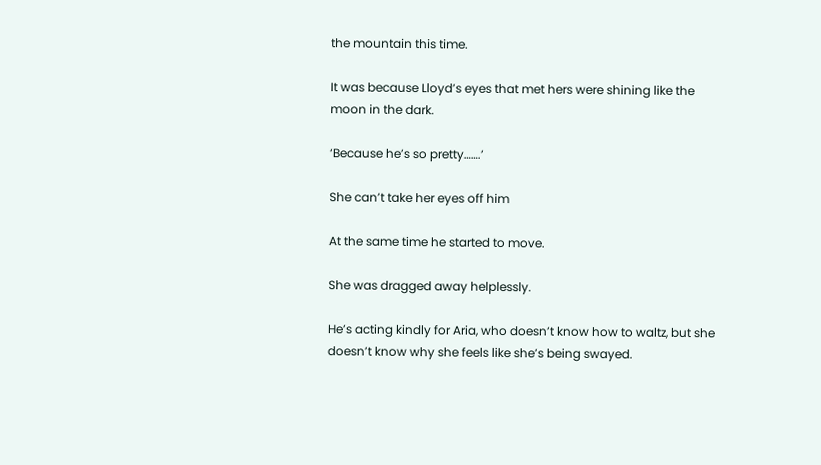the mountain this time.

It was because Lloyd’s eyes that met hers were shining like the moon in the dark.

‘Because he’s so pretty…….’

She can’t take her eyes off him

At the same time he started to move.

She was dragged away helplessly.

He’s acting kindly for Aria, who doesn’t know how to waltz, but she doesn’t know why she feels like she’s being swayed.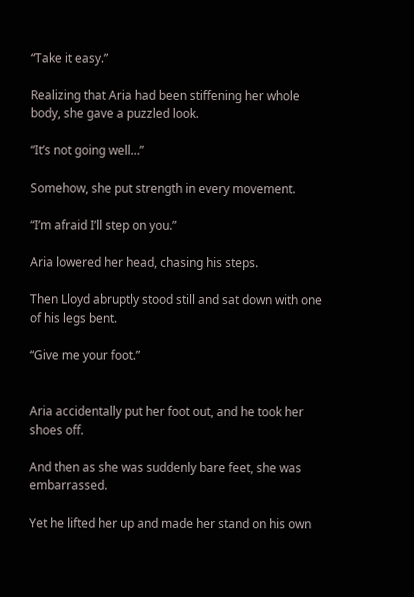“Take it easy.”

Realizing that Aria had been stiffening her whole body, she gave a puzzled look.

“It’s not going well…”

Somehow, she put strength in every movement.

“I’m afraid I’ll step on you.”

Aria lowered her head, chasing his steps.

Then Lloyd abruptly stood still and sat down with one of his legs bent.

“Give me your foot.”


Aria accidentally put her foot out, and he took her shoes off.

And then as she was suddenly bare feet, she was embarrassed.

Yet he lifted her up and made her stand on his own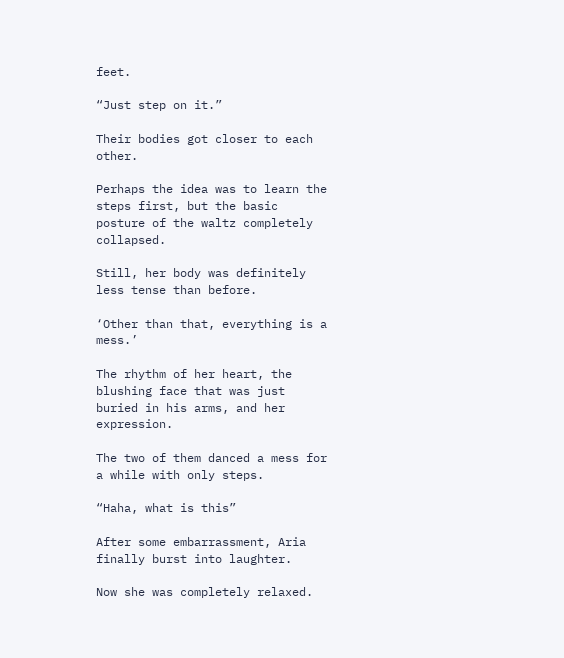feet.

“Just step on it.”

Their bodies got closer to each other.

Perhaps the idea was to learn the steps first, but the basic posture of the waltz completely collapsed.

Still, her body was definitely less tense than before.

‘Other than that, everything is a mess.’

The rhythm of her heart, the blushing face that was just buried in his arms, and her expression.

The two of them danced a mess for a while with only steps.

“Haha, what is this”

After some embarrassment, Aria finally burst into laughter.

Now she was completely relaxed.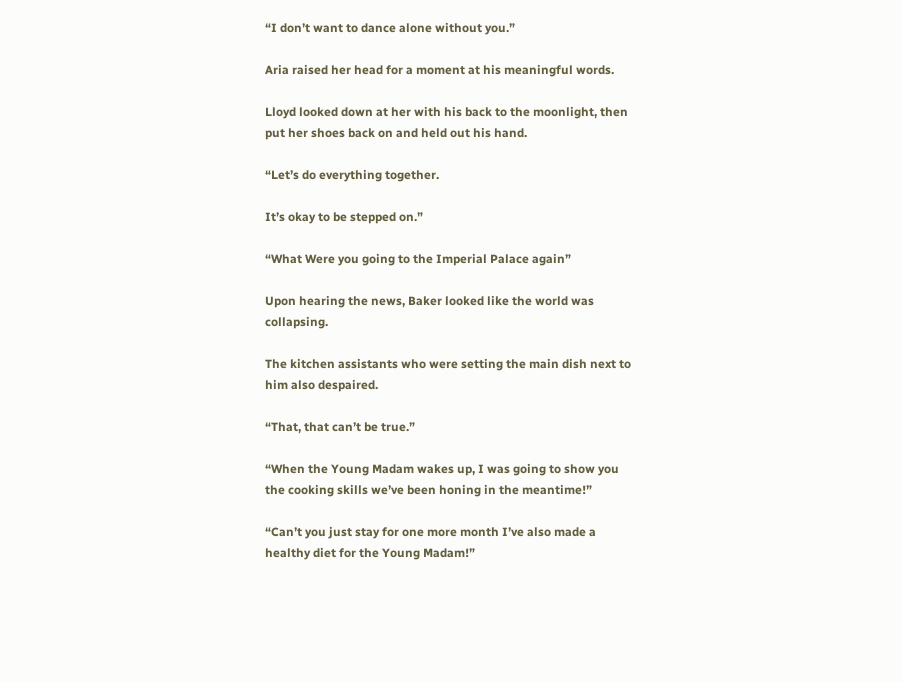“I don’t want to dance alone without you.”

Aria raised her head for a moment at his meaningful words.

Lloyd looked down at her with his back to the moonlight, then put her shoes back on and held out his hand.

“Let’s do everything together.

It’s okay to be stepped on.”

“What Were you going to the Imperial Palace again”

Upon hearing the news, Baker looked like the world was collapsing.

The kitchen assistants who were setting the main dish next to him also despaired.

“That, that can’t be true.”

“When the Young Madam wakes up, I was going to show you the cooking skills we’ve been honing in the meantime!”

“Can’t you just stay for one more month I’ve also made a healthy diet for the Young Madam!”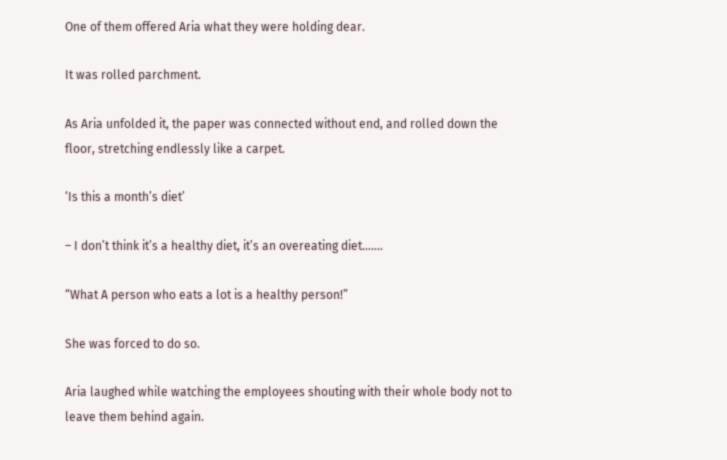One of them offered Aria what they were holding dear.

It was rolled parchment.

As Aria unfolded it, the paper was connected without end, and rolled down the floor, stretching endlessly like a carpet.

‘Is this a month’s diet’

– I don’t think it’s a healthy diet, it’s an overeating diet…….

“What A person who eats a lot is a healthy person!”

She was forced to do so.

Aria laughed while watching the employees shouting with their whole body not to leave them behind again.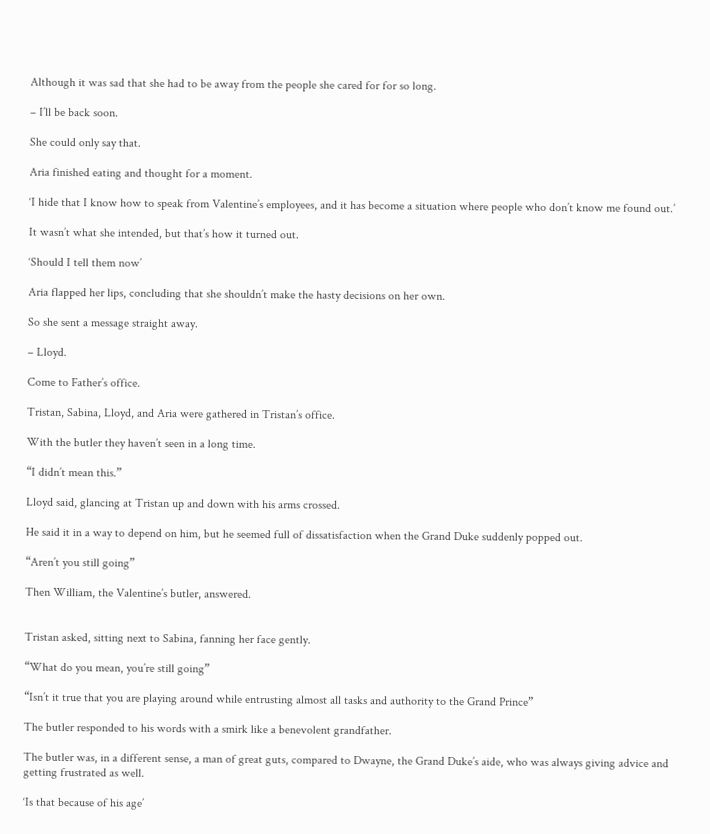Although it was sad that she had to be away from the people she cared for for so long.

– I’ll be back soon.

She could only say that.

Aria finished eating and thought for a moment.

‘I hide that I know how to speak from Valentine’s employees, and it has become a situation where people who don’t know me found out.’

It wasn’t what she intended, but that’s how it turned out.

‘Should I tell them now’

Aria flapped her lips, concluding that she shouldn’t make the hasty decisions on her own.

So she sent a message straight away.

– Lloyd.

Come to Father’s office.

Tristan, Sabina, Lloyd, and Aria were gathered in Tristan’s office.

With the butler they haven’t seen in a long time.

“I didn’t mean this.”

Lloyd said, glancing at Tristan up and down with his arms crossed.

He said it in a way to depend on him, but he seemed full of dissatisfaction when the Grand Duke suddenly popped out.

“Aren’t you still going”

Then William, the Valentine’s butler, answered.


Tristan asked, sitting next to Sabina, fanning her face gently.

“What do you mean, you’re still going”

“Isn’t it true that you are playing around while entrusting almost all tasks and authority to the Grand Prince”

The butler responded to his words with a smirk like a benevolent grandfather.

The butler was, in a different sense, a man of great guts, compared to Dwayne, the Grand Duke’s aide, who was always giving advice and getting frustrated as well.

‘Is that because of his age’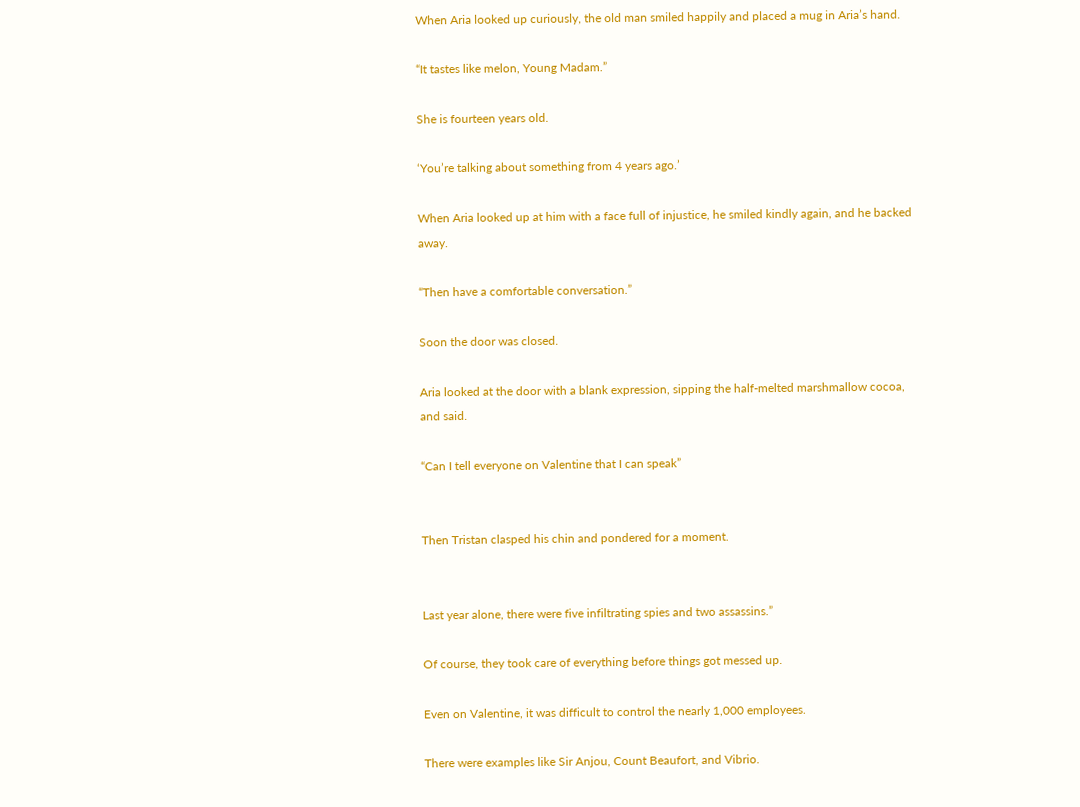When Aria looked up curiously, the old man smiled happily and placed a mug in Aria’s hand.

“It tastes like melon, Young Madam.”

She is fourteen years old.

‘You’re talking about something from 4 years ago.’

When Aria looked up at him with a face full of injustice, he smiled kindly again, and he backed away.

“Then have a comfortable conversation.”

Soon the door was closed.

Aria looked at the door with a blank expression, sipping the half-melted marshmallow cocoa, and said.

“Can I tell everyone on Valentine that I can speak”


Then Tristan clasped his chin and pondered for a moment.


Last year alone, there were five infiltrating spies and two assassins.”

Of course, they took care of everything before things got messed up.

Even on Valentine, it was difficult to control the nearly 1,000 employees.

There were examples like Sir Anjou, Count Beaufort, and Vibrio.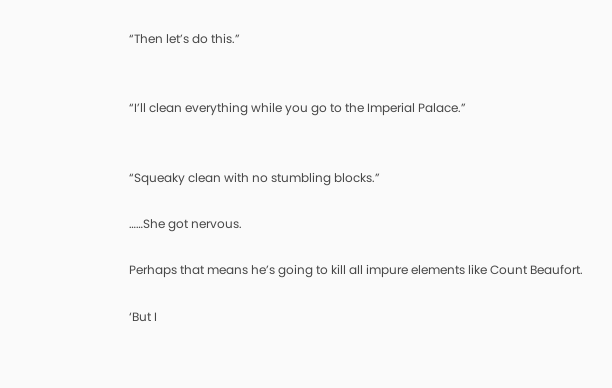“Then let’s do this.”


“I’ll clean everything while you go to the Imperial Palace.”


“Squeaky clean with no stumbling blocks.”

……She got nervous.

Perhaps that means he’s going to kill all impure elements like Count Beaufort.

‘But I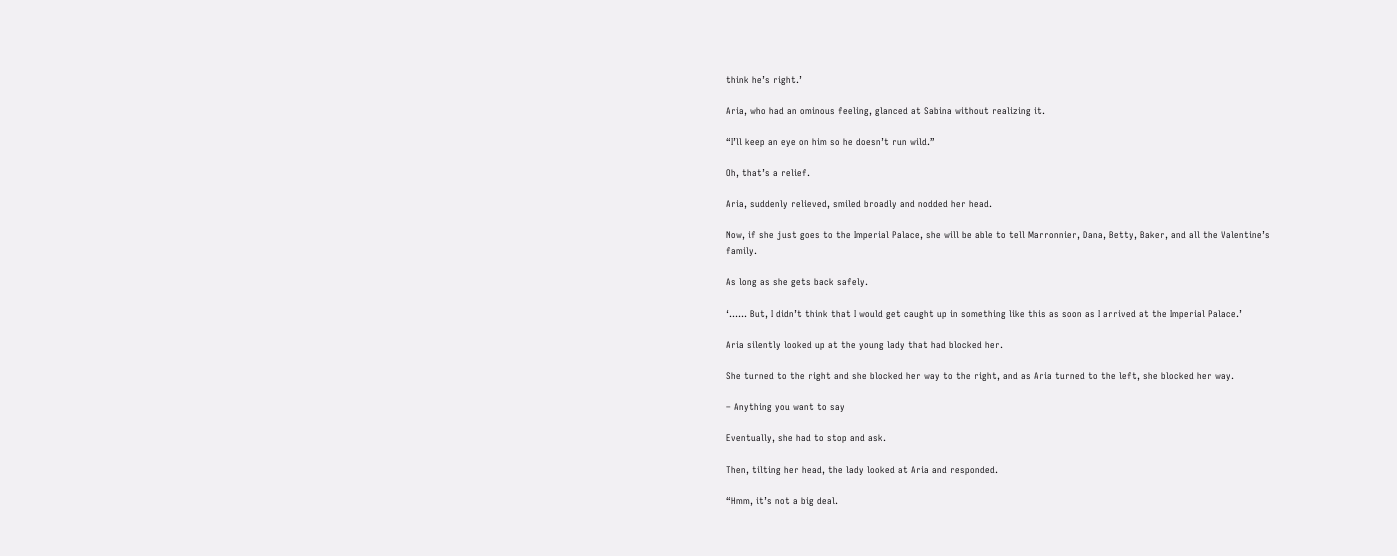think he’s right.’

Aria, who had an ominous feeling, glanced at Sabina without realizing it.

“I’ll keep an eye on him so he doesn’t run wild.”

Oh, that’s a relief.

Aria, suddenly relieved, smiled broadly and nodded her head.

Now, if she just goes to the Imperial Palace, she will be able to tell Marronnier, Dana, Betty, Baker, and all the Valentine’s family.

As long as she gets back safely.

‘…… But, I didn’t think that I would get caught up in something like this as soon as I arrived at the Imperial Palace.’

Aria silently looked up at the young lady that had blocked her.

She turned to the right and she blocked her way to the right, and as Aria turned to the left, she blocked her way.

– Anything you want to say

Eventually, she had to stop and ask.

Then, tilting her head, the lady looked at Aria and responded.

“Hmm, it’s not a big deal.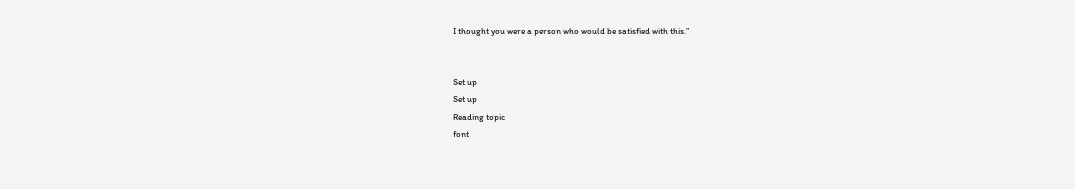I thought you were a person who would be satisfied with this.”


Set up
Set up
Reading topic
font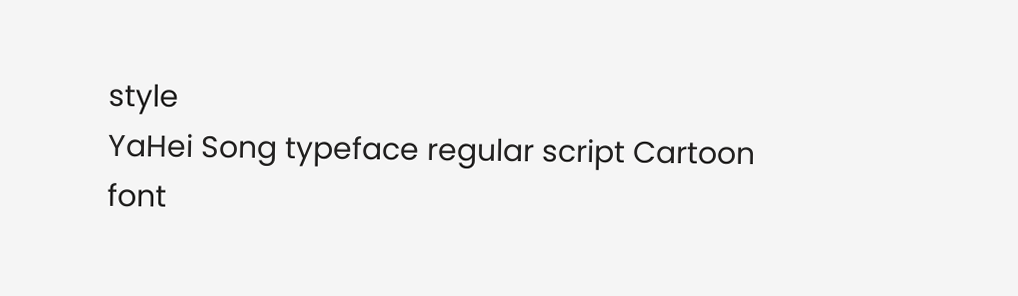style
YaHei Song typeface regular script Cartoon
font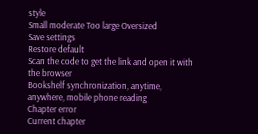style
Small moderate Too large Oversized
Save settings
Restore default
Scan the code to get the link and open it with the browser
Bookshelf synchronization, anytime, anywhere, mobile phone reading
Chapter error
Current chapter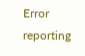Error reporting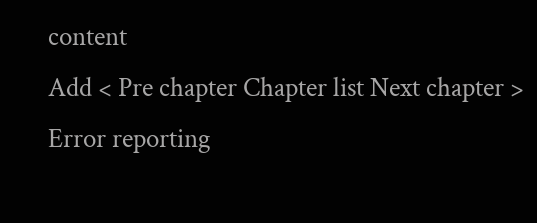content
Add < Pre chapter Chapter list Next chapter > Error reporting